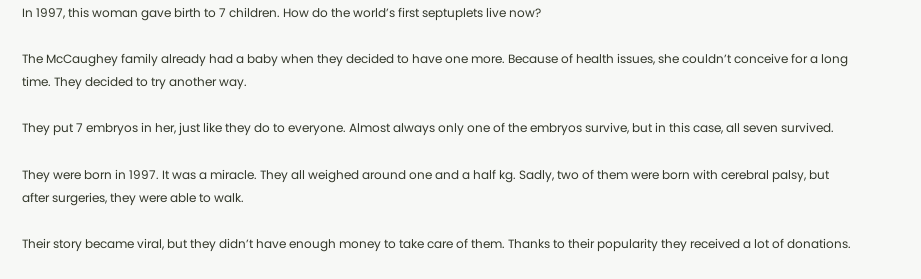In 1997, this woman gave birth to 7 children. How do the world’s first septuplets live now?

The McCaughey family already had a baby when they decided to have one more. Because of health issues, she couldn’t conceive for a long time. They decided to try another way.

They put 7 embryos in her, just like they do to everyone. Almost always only one of the embryos survive, but in this case, all seven survived.

They were born in 1997. It was a miracle. They all weighed around one and a half kg. Sadly, two of them were born with cerebral palsy, but after surgeries, they were able to walk.

Their story became viral, but they didn’t have enough money to take care of them. Thanks to their popularity they received a lot of donations.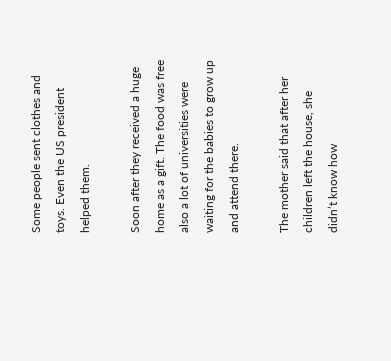Some people sent clothes and toys. Even the US president helped them.

Soon after they received a huge home as a gift. The food was free also a lot of universities were waiting for the babies to grow up and attend there.

The mother said that after her children left the house, she didn’t know how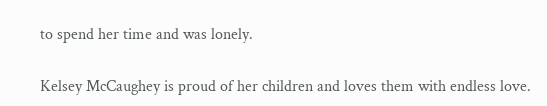to spend her time and was lonely.

Kelsey McCaughey is proud of her children and loves them with endless love.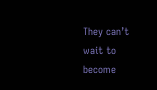They can’t wait to become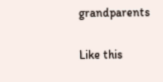grandparents

Like this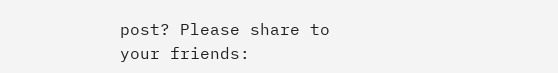post? Please share to your friends: